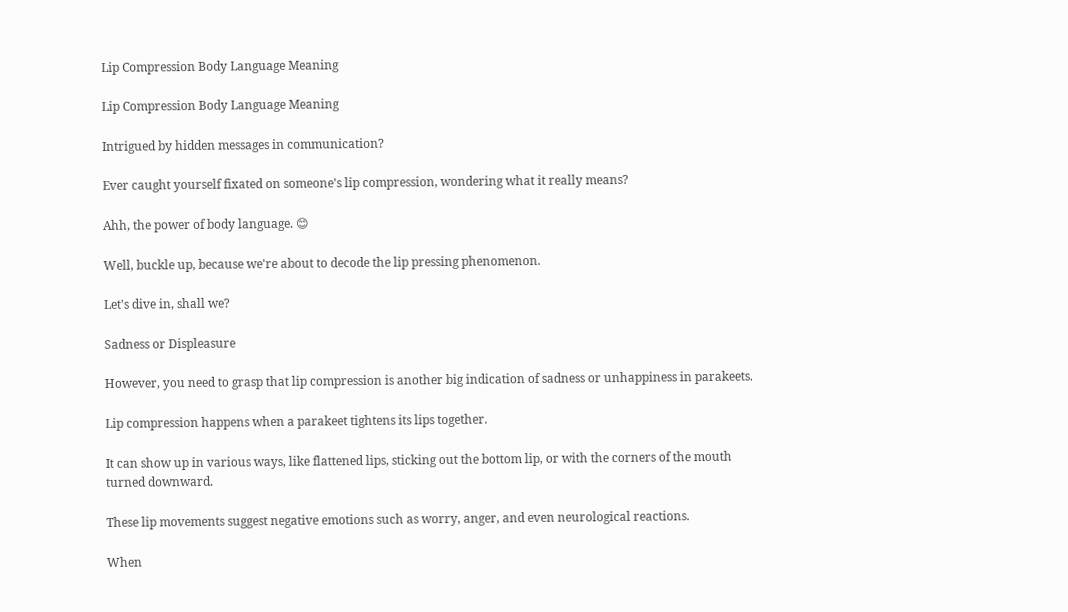Lip Compression Body Language Meaning

Lip Compression Body Language Meaning

Intrigued by hidden messages in communication?

Ever caught yourself fixated on someone's lip compression, wondering what it really means?

Ahh, the power of body language. 😊

Well, buckle up, because we're about to decode the lip pressing phenomenon.

Let's dive in, shall we?

Sadness or Displeasure

However, you need to grasp that lip compression is another big indication of sadness or unhappiness in parakeets.

Lip compression happens when a parakeet tightens its lips together.

It can show up in various ways, like flattened lips, sticking out the bottom lip, or with the corners of the mouth turned downward.

These lip movements suggest negative emotions such as worry, anger, and even neurological reactions.

When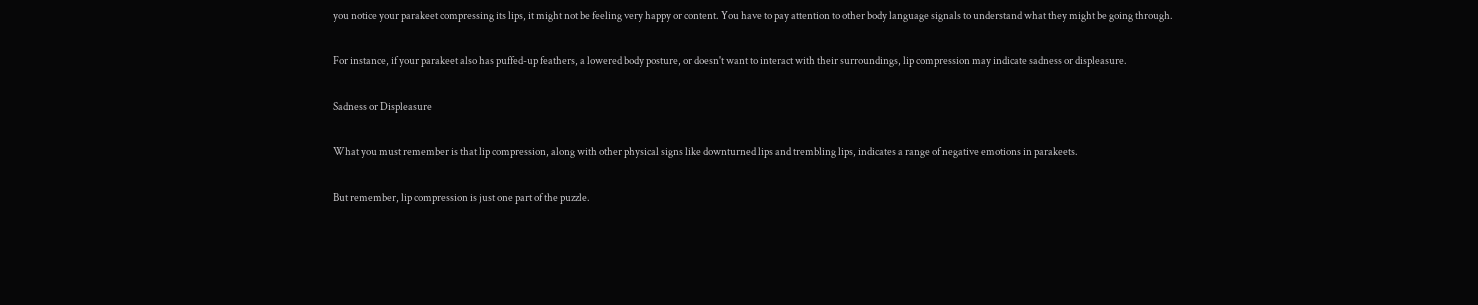you notice your parakeet compressing its lips, it might not be feeling very happy or content. You have to pay attention to other body language signals to understand what they might be going through.

For instance, if your parakeet also has puffed-up feathers, a lowered body posture, or doesn't want to interact with their surroundings, lip compression may indicate sadness or displeasure.

Sadness or Displeasure

What you must remember is that lip compression, along with other physical signs like downturned lips and trembling lips, indicates a range of negative emotions in parakeets.

But remember, lip compression is just one part of the puzzle.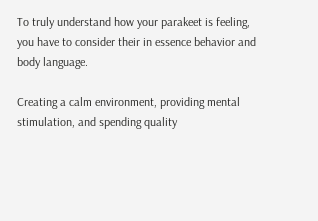To truly understand how your parakeet is feeling, you have to consider their in essence behavior and body language.

Creating a calm environment, providing mental stimulation, and spending quality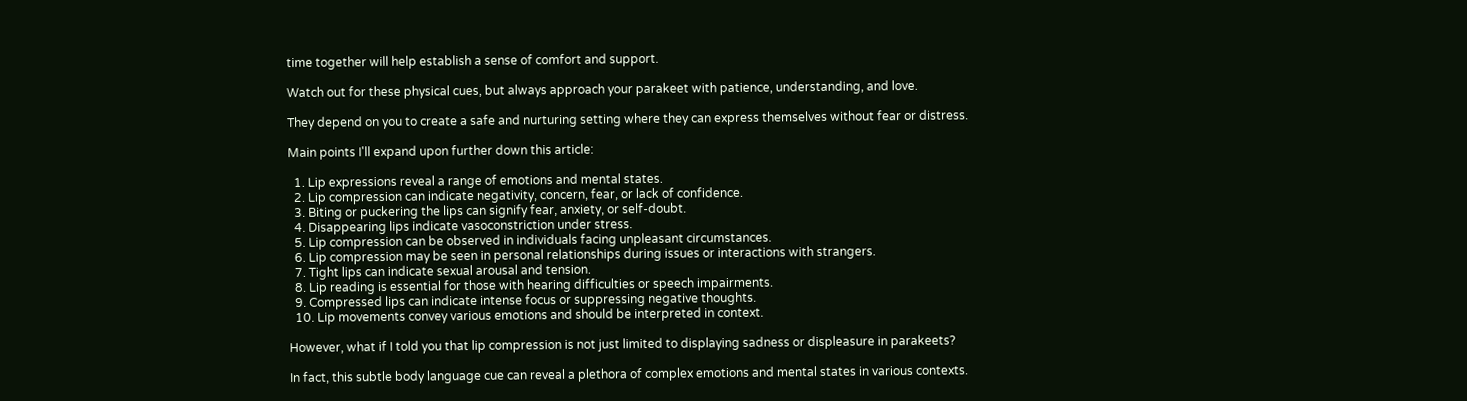time together will help establish a sense of comfort and support.

Watch out for these physical cues, but always approach your parakeet with patience, understanding, and love.

They depend on you to create a safe and nurturing setting where they can express themselves without fear or distress.

Main points I'll expand upon further down this article:

  1. Lip expressions reveal a range of emotions and mental states.
  2. Lip compression can indicate negativity, concern, fear, or lack of confidence.
  3. Biting or puckering the lips can signify fear, anxiety, or self-doubt.
  4. Disappearing lips indicate vasoconstriction under stress.
  5. Lip compression can be observed in individuals facing unpleasant circumstances.
  6. Lip compression may be seen in personal relationships during issues or interactions with strangers.
  7. Tight lips can indicate sexual arousal and tension.
  8. Lip reading is essential for those with hearing difficulties or speech impairments.
  9. Compressed lips can indicate intense focus or suppressing negative thoughts.
  10. Lip movements convey various emotions and should be interpreted in context.

However, what if I told you that lip compression is not just limited to displaying sadness or displeasure in parakeets?

In fact, this subtle body language cue can reveal a plethora of complex emotions and mental states in various contexts.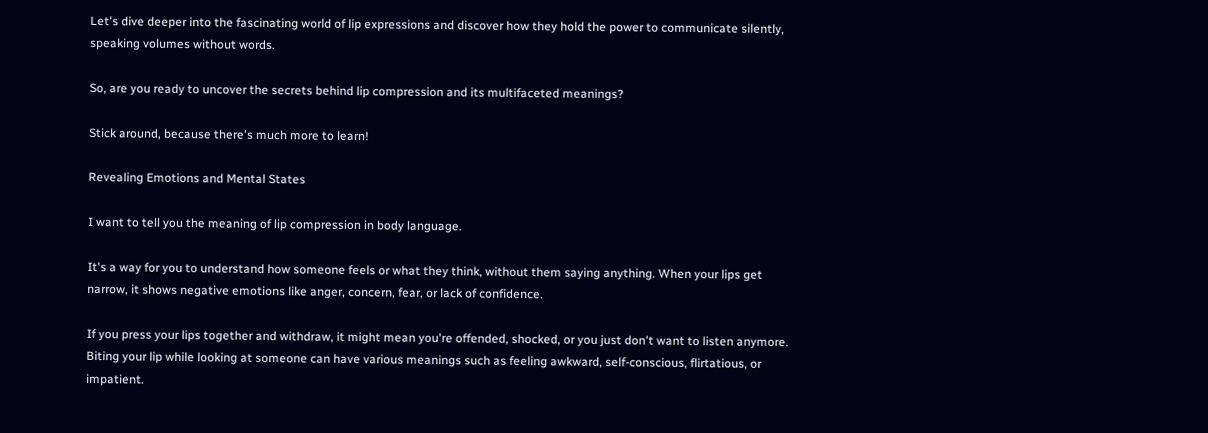Let's dive deeper into the fascinating world of lip expressions and discover how they hold the power to communicate silently, speaking volumes without words.

So, are you ready to uncover the secrets behind lip compression and its multifaceted meanings?

Stick around, because there's much more to learn!

Revealing Emotions and Mental States

I want to tell you the meaning of lip compression in body language.

It's a way for you to understand how someone feels or what they think, without them saying anything. When your lips get narrow, it shows negative emotions like anger, concern, fear, or lack of confidence.

If you press your lips together and withdraw, it might mean you're offended, shocked, or you just don't want to listen anymore. Biting your lip while looking at someone can have various meanings such as feeling awkward, self-conscious, flirtatious, or impatient.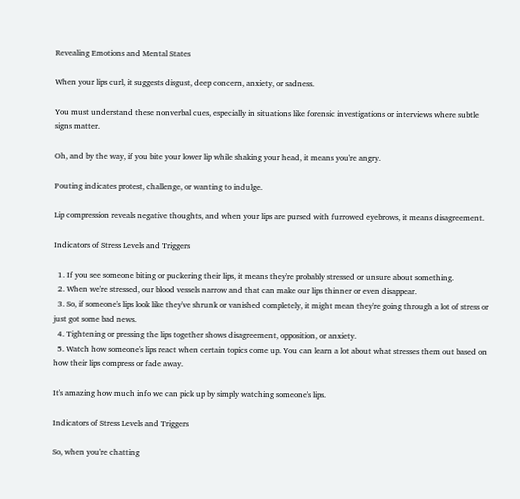Revealing Emotions and Mental States

When your lips curl, it suggests disgust, deep concern, anxiety, or sadness.

You must understand these nonverbal cues, especially in situations like forensic investigations or interviews where subtle signs matter.

Oh, and by the way, if you bite your lower lip while shaking your head, it means you're angry.

Pouting indicates protest, challenge, or wanting to indulge.

Lip compression reveals negative thoughts, and when your lips are pursed with furrowed eyebrows, it means disagreement.

Indicators of Stress Levels and Triggers

  1. If you see someone biting or puckering their lips, it means they're probably stressed or unsure about something.
  2. When we're stressed, our blood vessels narrow and that can make our lips thinner or even disappear.
  3. So, if someone's lips look like they've shrunk or vanished completely, it might mean they're going through a lot of stress or just got some bad news.
  4. Tightening or pressing the lips together shows disagreement, opposition, or anxiety.
  5. Watch how someone's lips react when certain topics come up. You can learn a lot about what stresses them out based on how their lips compress or fade away.

It's amazing how much info we can pick up by simply watching someone's lips.

Indicators of Stress Levels and Triggers

So, when you're chatting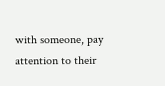with someone, pay attention to their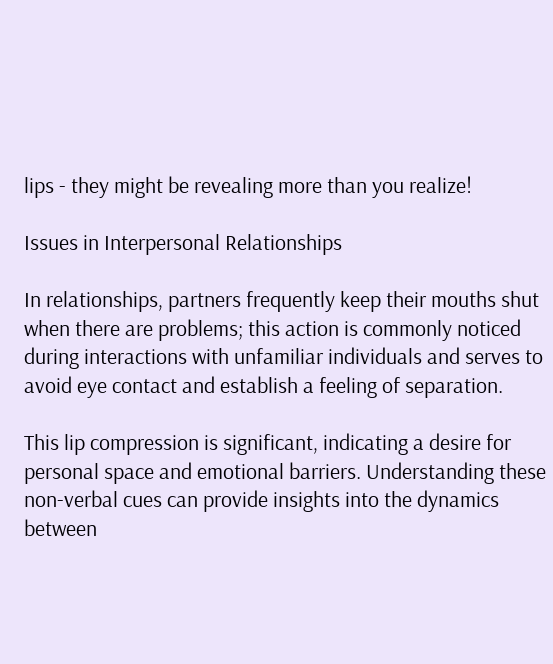lips - they might be revealing more than you realize!

Issues in Interpersonal Relationships

In relationships, partners frequently keep their mouths shut when there are problems; this action is commonly noticed during interactions with unfamiliar individuals and serves to avoid eye contact and establish a feeling of separation.

This lip compression is significant, indicating a desire for personal space and emotional barriers. Understanding these non-verbal cues can provide insights into the dynamics between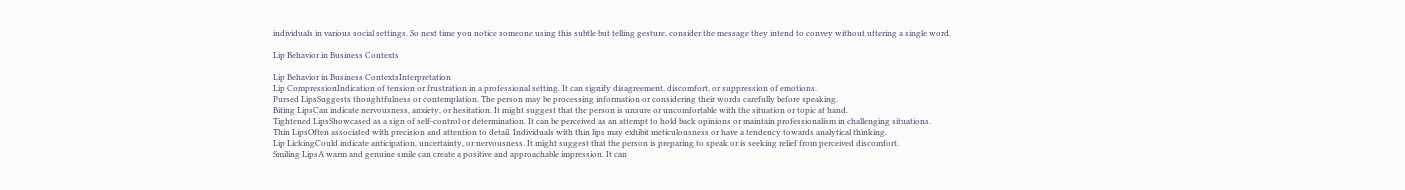individuals in various social settings. So next time you notice someone using this subtle but telling gesture, consider the message they intend to convey without uttering a single word.

Lip Behavior in Business Contexts

Lip Behavior in Business ContextsInterpretation
Lip CompressionIndication of tension or frustration in a professional setting. It can signify disagreement, discomfort, or suppression of emotions.
Pursed LipsSuggests thoughtfulness or contemplation. The person may be processing information or considering their words carefully before speaking.
Biting LipsCan indicate nervousness, anxiety, or hesitation. It might suggest that the person is unsure or uncomfortable with the situation or topic at hand.
Tightened LipsShowcased as a sign of self-control or determination. It can be perceived as an attempt to hold back opinions or maintain professionalism in challenging situations.
Thin LipsOften associated with precision and attention to detail. Individuals with thin lips may exhibit meticulousness or have a tendency towards analytical thinking.
Lip LickingCould indicate anticipation, uncertainty, or nervousness. It might suggest that the person is preparing to speak or is seeking relief from perceived discomfort.
Smiling LipsA warm and genuine smile can create a positive and approachable impression. It can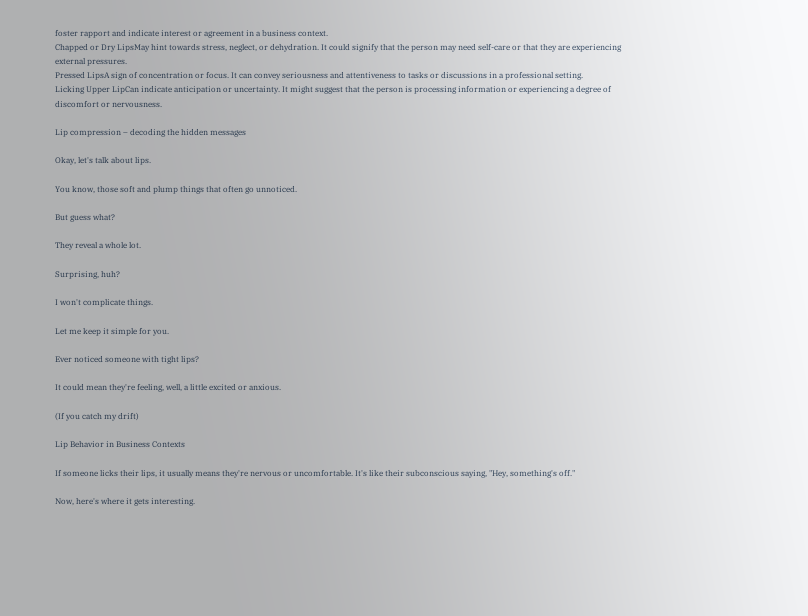foster rapport and indicate interest or agreement in a business context.
Chapped or Dry LipsMay hint towards stress, neglect, or dehydration. It could signify that the person may need self-care or that they are experiencing external pressures.
Pressed LipsA sign of concentration or focus. It can convey seriousness and attentiveness to tasks or discussions in a professional setting.
Licking Upper LipCan indicate anticipation or uncertainty. It might suggest that the person is processing information or experiencing a degree of discomfort or nervousness.

Lip compression – decoding the hidden messages

Okay, let's talk about lips.

You know, those soft and plump things that often go unnoticed.

But guess what?

They reveal a whole lot.

Surprising, huh?

I won't complicate things.

Let me keep it simple for you.

Ever noticed someone with tight lips?

It could mean they're feeling, well, a little excited or anxious.

(If you catch my drift)

Lip Behavior in Business Contexts

If someone licks their lips, it usually means they're nervous or uncomfortable. It's like their subconscious saying, "Hey, something's off."

Now, here's where it gets interesting.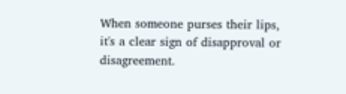When someone purses their lips, it's a clear sign of disapproval or disagreement.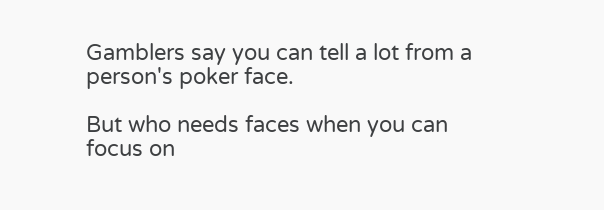Gamblers say you can tell a lot from a person's poker face.

But who needs faces when you can focus on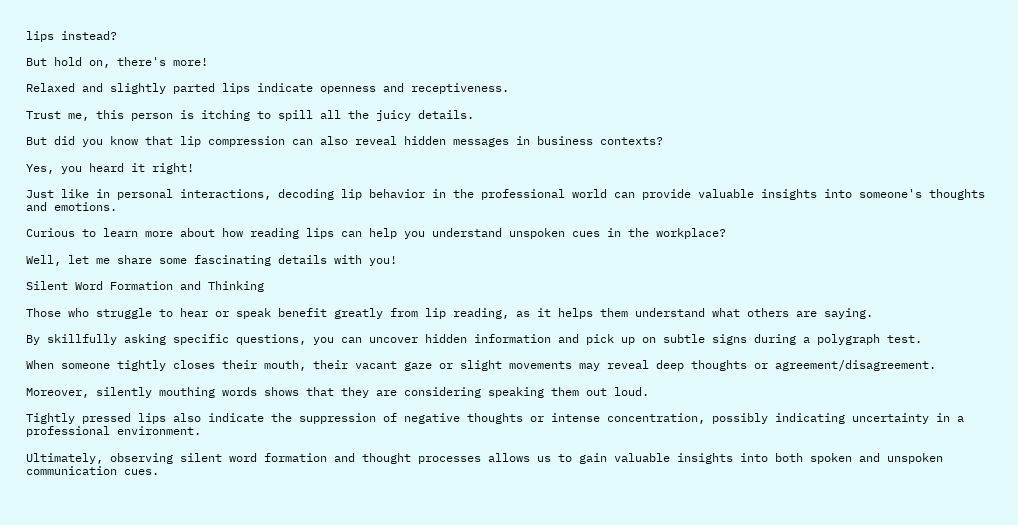lips instead?

But hold on, there's more!

Relaxed and slightly parted lips indicate openness and receptiveness.

Trust me, this person is itching to spill all the juicy details.

But did you know that lip compression can also reveal hidden messages in business contexts?

Yes, you heard it right!

Just like in personal interactions, decoding lip behavior in the professional world can provide valuable insights into someone's thoughts and emotions.

Curious to learn more about how reading lips can help you understand unspoken cues in the workplace?

Well, let me share some fascinating details with you!

Silent Word Formation and Thinking

Those who struggle to hear or speak benefit greatly from lip reading, as it helps them understand what others are saying.

By skillfully asking specific questions, you can uncover hidden information and pick up on subtle signs during a polygraph test.

When someone tightly closes their mouth, their vacant gaze or slight movements may reveal deep thoughts or agreement/disagreement.

Moreover, silently mouthing words shows that they are considering speaking them out loud.

Tightly pressed lips also indicate the suppression of negative thoughts or intense concentration, possibly indicating uncertainty in a professional environment.

Ultimately, observing silent word formation and thought processes allows us to gain valuable insights into both spoken and unspoken communication cues.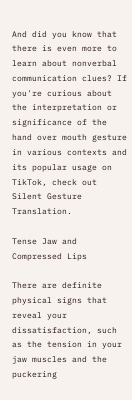And did you know that there is even more to learn about nonverbal communication clues? If you're curious about the interpretation or significance of the hand over mouth gesture in various contexts and its popular usage on TikTok, check out Silent Gesture Translation.

Tense Jaw and Compressed Lips

There are definite physical signs that reveal your dissatisfaction, such as the tension in your jaw muscles and the puckering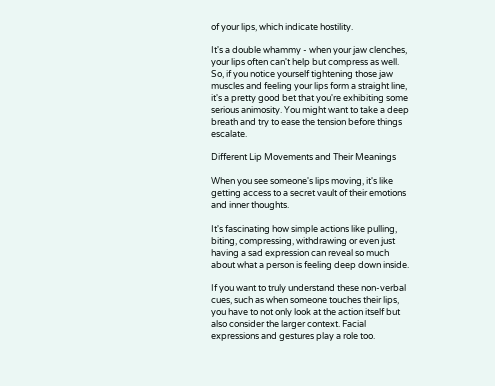of your lips, which indicate hostility.

It's a double whammy - when your jaw clenches, your lips often can't help but compress as well. So, if you notice yourself tightening those jaw muscles and feeling your lips form a straight line, it's a pretty good bet that you're exhibiting some serious animosity. You might want to take a deep breath and try to ease the tension before things escalate.

Different Lip Movements and Their Meanings

When you see someone's lips moving, it's like getting access to a secret vault of their emotions and inner thoughts.

It's fascinating how simple actions like pulling, biting, compressing, withdrawing or even just having a sad expression can reveal so much about what a person is feeling deep down inside.

If you want to truly understand these non-verbal cues, such as when someone touches their lips, you have to not only look at the action itself but also consider the larger context. Facial expressions and gestures play a role too.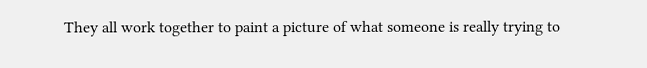They all work together to paint a picture of what someone is really trying to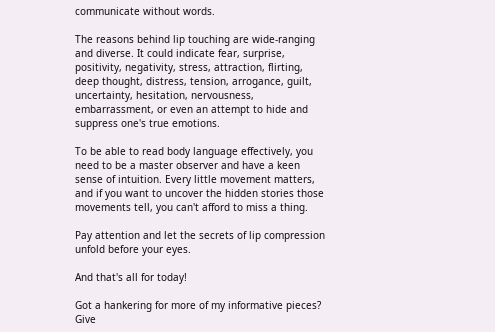communicate without words.

The reasons behind lip touching are wide-ranging and diverse. It could indicate fear, surprise, positivity, negativity, stress, attraction, flirting, deep thought, distress, tension, arrogance, guilt, uncertainty, hesitation, nervousness, embarrassment, or even an attempt to hide and suppress one's true emotions.

To be able to read body language effectively, you need to be a master observer and have a keen sense of intuition. Every little movement matters, and if you want to uncover the hidden stories those movements tell, you can't afford to miss a thing.

Pay attention and let the secrets of lip compression unfold before your eyes.

And that's all for today!

Got a hankering for more of my informative pieces? Give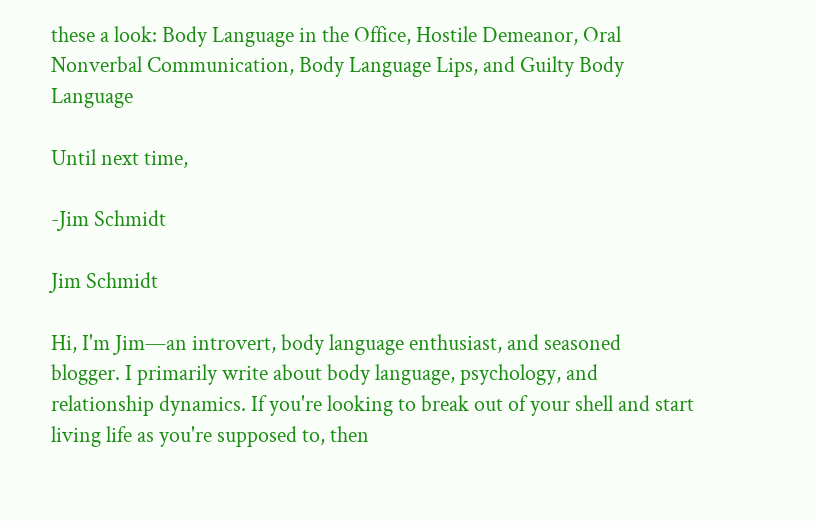these a look: Body Language in the Office, Hostile Demeanor, Oral Nonverbal Communication, Body Language Lips, and Guilty Body Language

Until next time,

-Jim Schmidt

Jim Schmidt

Hi, I'm Jim—an introvert, body language enthusiast, and seasoned blogger. I primarily write about body language, psychology, and relationship dynamics. If you're looking to break out of your shell and start living life as you're supposed to, then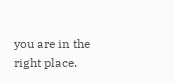you are in the right place.